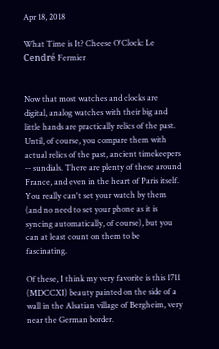Apr 18, 2018

What Time is It? Cheese O'Clock: Le Cendré Fermier


Now that most watches and clocks are digital, analog watches with their big and little hands are practically relics of the past. Until, of course, you compare them with actual relics of the past, ancient timekeepers -- sundials. There are plenty of these around France, and even in the heart of Paris itself. You really can't set your watch by them (and no need to set your phone as it is syncing automatically, of course), but you can at least count on them to be fascinating.

Of these, I think my very favorite is this 1711 (MDCCXI) beauty painted on the side of a wall in the Alsatian village of Bergheim, very near the German border.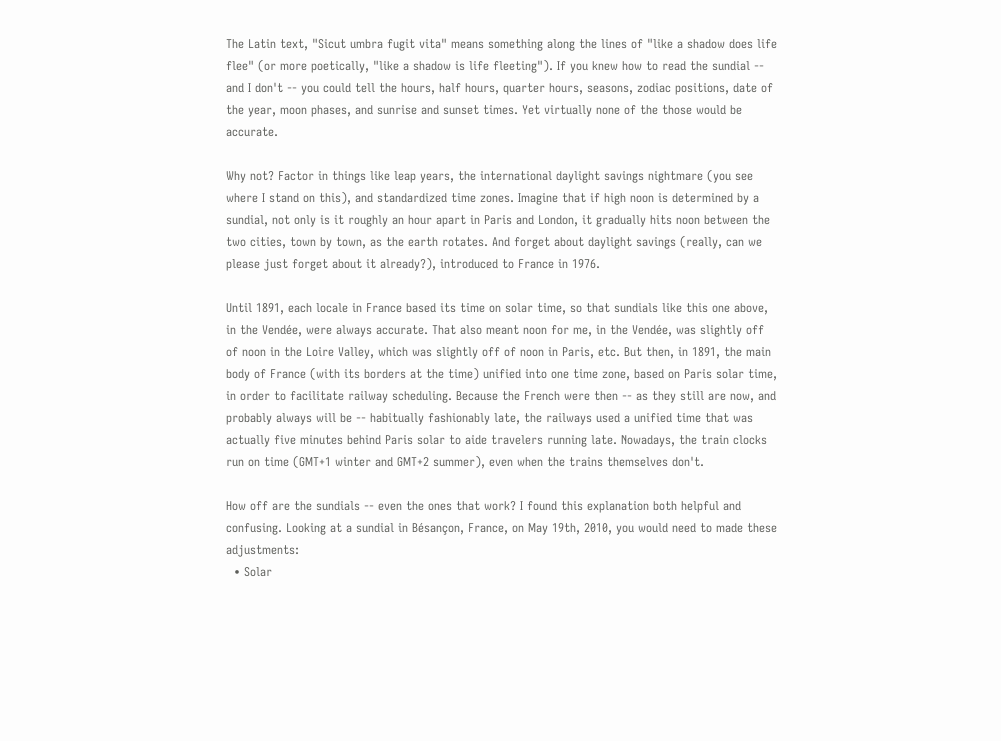The Latin text, "Sicut umbra fugit vita" means something along the lines of "like a shadow does life flee" (or more poetically, "like a shadow is life fleeting"). If you knew how to read the sundial -- and I don't -- you could tell the hours, half hours, quarter hours, seasons, zodiac positions, date of the year, moon phases, and sunrise and sunset times. Yet virtually none of the those would be accurate.

Why not? Factor in things like leap years, the international daylight savings nightmare (you see where I stand on this), and standardized time zones. Imagine that if high noon is determined by a sundial, not only is it roughly an hour apart in Paris and London, it gradually hits noon between the two cities, town by town, as the earth rotates. And forget about daylight savings (really, can we please just forget about it already?), introduced to France in 1976.

Until 1891, each locale in France based its time on solar time, so that sundials like this one above, in the Vendée, were always accurate. That also meant noon for me, in the Vendée, was slightly off of noon in the Loire Valley, which was slightly off of noon in Paris, etc. But then, in 1891, the main body of France (with its borders at the time) unified into one time zone, based on Paris solar time, in order to facilitate railway scheduling. Because the French were then -- as they still are now, and probably always will be -- habitually fashionably late, the railways used a unified time that was actually five minutes behind Paris solar to aide travelers running late. Nowadays, the train clocks run on time (GMT+1 winter and GMT+2 summer), even when the trains themselves don't.

How off are the sundials -- even the ones that work? I found this explanation both helpful and confusing. Looking at a sundial in Bésançon, France, on May 19th, 2010, you would need to made these adjustments:
  • Solar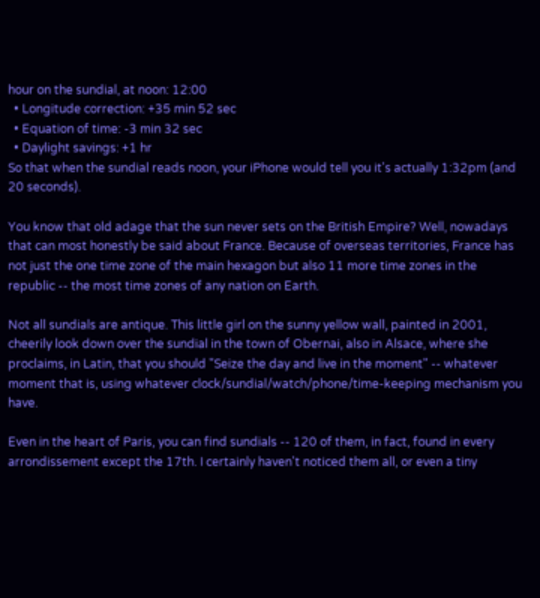hour on the sundial, at noon: 12:00
  • Longitude correction: +35 min 52 sec
  • Equation of time: -3 min 32 sec
  • Daylight savings: +1 hr
So that when the sundial reads noon, your iPhone would tell you it's actually 1:32pm (and 20 seconds).

You know that old adage that the sun never sets on the British Empire? Well, nowadays that can most honestly be said about France. Because of overseas territories, France has not just the one time zone of the main hexagon but also 11 more time zones in the republic -- the most time zones of any nation on Earth.

Not all sundials are antique. This little girl on the sunny yellow wall, painted in 2001, cheerily look down over the sundial in the town of Obernai, also in Alsace, where she proclaims, in Latin, that you should "Seize the day and live in the moment" -- whatever moment that is, using whatever clock/sundial/watch/phone/time-keeping mechanism you have.

Even in the heart of Paris, you can find sundials -- 120 of them, in fact, found in every arrondissement except the 17th. I certainly haven't noticed them all, or even a tiny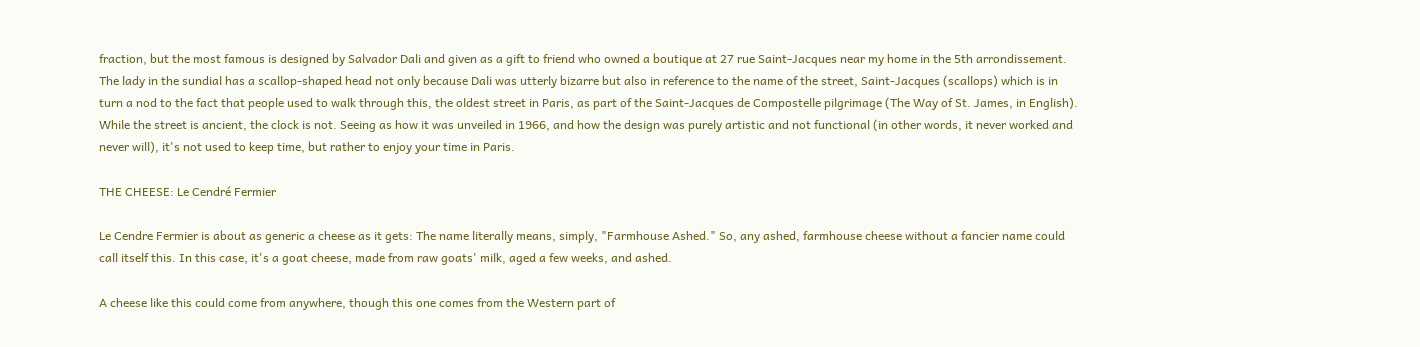fraction, but the most famous is designed by Salvador Dali and given as a gift to friend who owned a boutique at 27 rue Saint-Jacques near my home in the 5th arrondissement. The lady in the sundial has a scallop-shaped head not only because Dali was utterly bizarre but also in reference to the name of the street, Saint-Jacques (scallops) which is in turn a nod to the fact that people used to walk through this, the oldest street in Paris, as part of the Saint-Jacques de Compostelle pilgrimage (The Way of St. James, in English). While the street is ancient, the clock is not. Seeing as how it was unveiled in 1966, and how the design was purely artistic and not functional (in other words, it never worked and never will), it's not used to keep time, but rather to enjoy your time in Paris.

THE CHEESE: Le Cendré Fermier

Le Cendre Fermier is about as generic a cheese as it gets: The name literally means, simply, "Farmhouse Ashed." So, any ashed, farmhouse cheese without a fancier name could call itself this. In this case, it's a goat cheese, made from raw goats' milk, aged a few weeks, and ashed.

A cheese like this could come from anywhere, though this one comes from the Western part of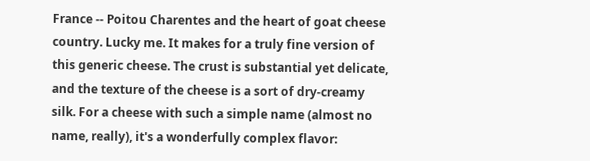France -- Poitou Charentes and the heart of goat cheese country. Lucky me. It makes for a truly fine version of this generic cheese. The crust is substantial yet delicate, and the texture of the cheese is a sort of dry-creamy silk. For a cheese with such a simple name (almost no name, really), it's a wonderfully complex flavor: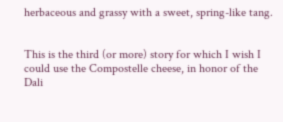herbaceous and grassy with a sweet, spring-like tang.


This is the third (or more) story for which I wish I could use the Compostelle cheese, in honor of the Dali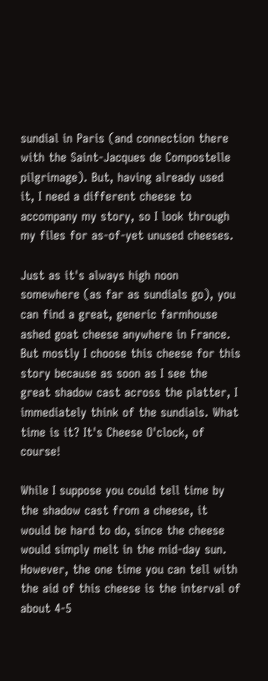sundial in Paris (and connection there with the Saint-Jacques de Compostelle pilgrimage). But, having already used it, I need a different cheese to accompany my story, so I look through my files for as-of-yet unused cheeses.

Just as it's always high noon somewhere (as far as sundials go), you can find a great, generic farmhouse ashed goat cheese anywhere in France. But mostly I choose this cheese for this story because as soon as I see the great shadow cast across the platter, I immediately think of the sundials. What time is it? It's Cheese O'clock, of course!

While I suppose you could tell time by the shadow cast from a cheese, it would be hard to do, since the cheese would simply melt in the mid-day sun. However, the one time you can tell with the aid of this cheese is the interval of about 4-5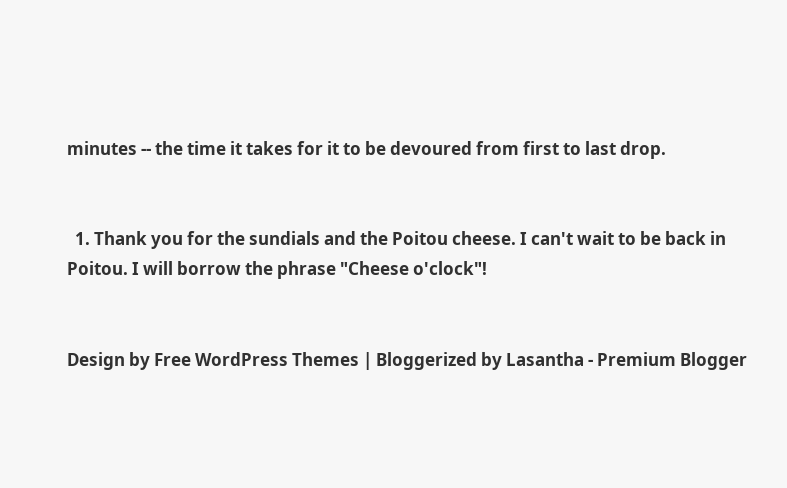minutes -- the time it takes for it to be devoured from first to last drop.


  1. Thank you for the sundials and the Poitou cheese. I can't wait to be back in Poitou. I will borrow the phrase "Cheese o'clock"!


Design by Free WordPress Themes | Bloggerized by Lasantha - Premium Blogger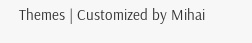Themes | Customized by Mihai